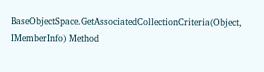BaseObjectSpace.GetAssociatedCollectionCriteria(Object, IMemberInfo) Method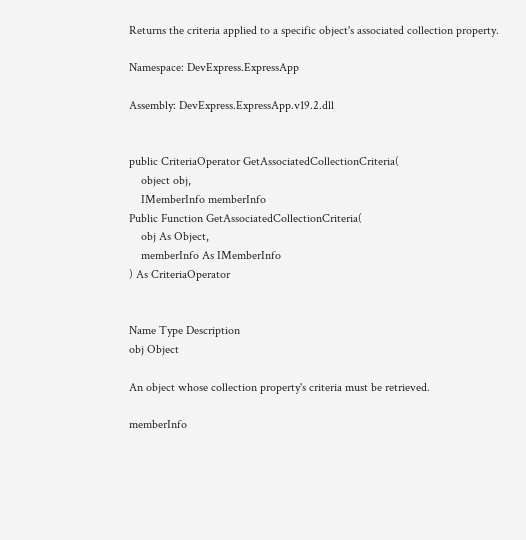Returns the criteria applied to a specific object's associated collection property.

Namespace: DevExpress.ExpressApp

Assembly: DevExpress.ExpressApp.v19.2.dll


public CriteriaOperator GetAssociatedCollectionCriteria(
    object obj,
    IMemberInfo memberInfo
Public Function GetAssociatedCollectionCriteria(
    obj As Object,
    memberInfo As IMemberInfo
) As CriteriaOperator


Name Type Description
obj Object

An object whose collection property's criteria must be retrieved.

memberInfo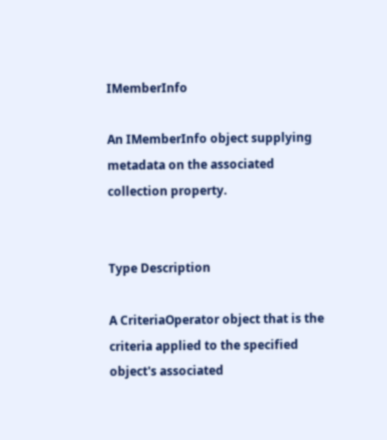IMemberInfo

An IMemberInfo object supplying metadata on the associated collection property.


Type Description

A CriteriaOperator object that is the criteria applied to the specified object's associated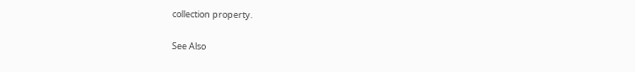collection property.

See Also